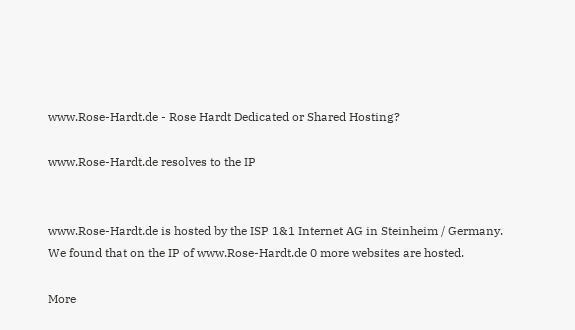www.Rose-Hardt.de - Rose Hardt Dedicated or Shared Hosting?

www.Rose-Hardt.de resolves to the IP


www.Rose-Hardt.de is hosted by the ISP 1&1 Internet AG in Steinheim / Germany.
We found that on the IP of www.Rose-Hardt.de 0 more websites are hosted.

More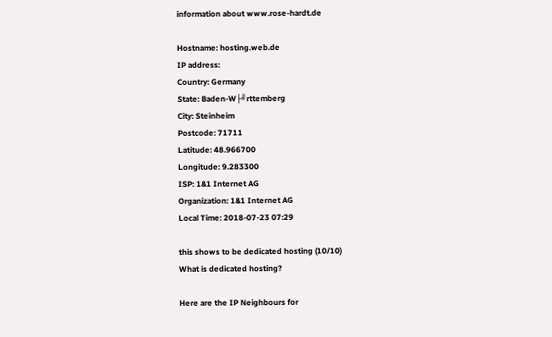information about www.rose-hardt.de

Hostname: hosting.web.de
IP address:
Country: Germany
State: Baden-W├╝rttemberg
City: Steinheim
Postcode: 71711
Latitude: 48.966700
Longitude: 9.283300
ISP: 1&1 Internet AG
Organization: 1&1 Internet AG
Local Time: 2018-07-23 07:29

this shows to be dedicated hosting (10/10)
What is dedicated hosting?

Here are the IP Neighbours for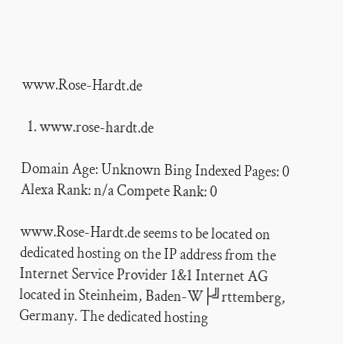www.Rose-Hardt.de

  1. www.rose-hardt.de

Domain Age: Unknown Bing Indexed Pages: 0
Alexa Rank: n/a Compete Rank: 0

www.Rose-Hardt.de seems to be located on dedicated hosting on the IP address from the Internet Service Provider 1&1 Internet AG located in Steinheim, Baden-W├╝rttemberg, Germany. The dedicated hosting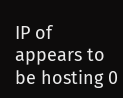IP of appears to be hosting 0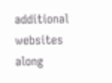additional websites along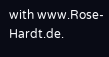with www.Rose-Hardt.de.